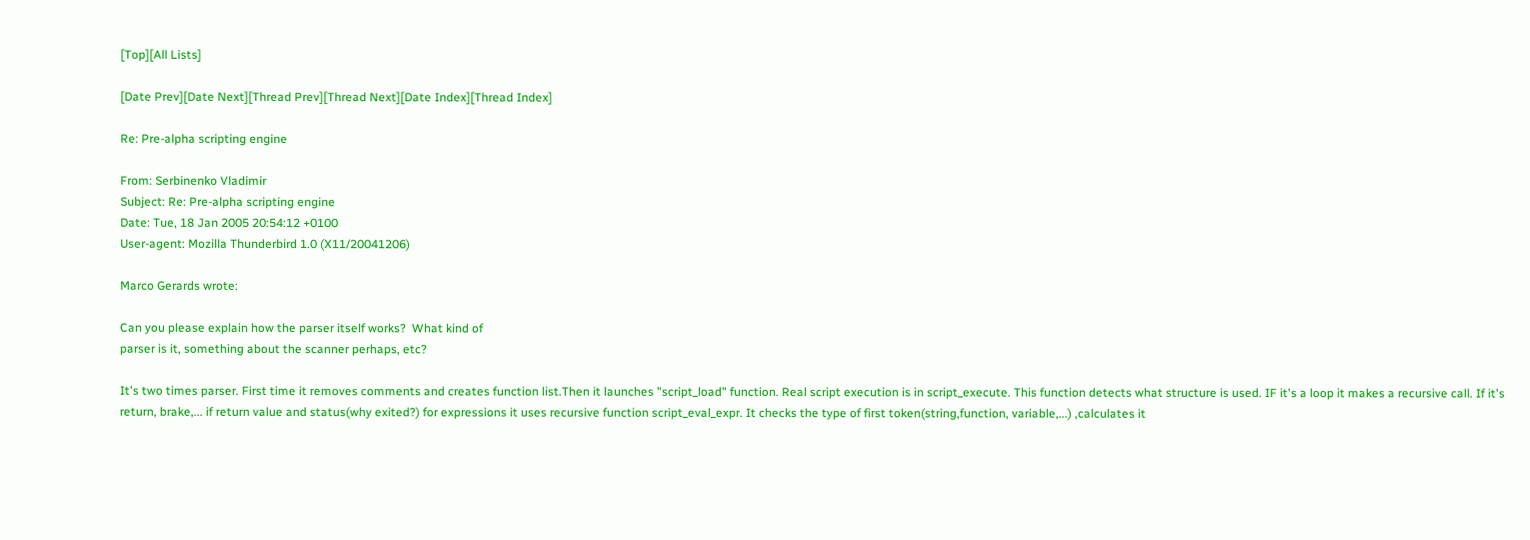[Top][All Lists]

[Date Prev][Date Next][Thread Prev][Thread Next][Date Index][Thread Index]

Re: Pre-alpha scripting engine

From: Serbinenko Vladimir
Subject: Re: Pre-alpha scripting engine
Date: Tue, 18 Jan 2005 20:54:12 +0100
User-agent: Mozilla Thunderbird 1.0 (X11/20041206)

Marco Gerards wrote:

Can you please explain how the parser itself works?  What kind of
parser is it, something about the scanner perhaps, etc?

It's two times parser. First time it removes comments and creates function list.Then it launches "script_load" function. Real script execution is in script_execute. This function detects what structure is used. IF it's a loop it makes a recursive call. If it's return, brake,... if return value and status(why exited?) for expressions it uses recursive function script_eval_expr. It checks the type of first token(string,function, variable,...) ,calculates it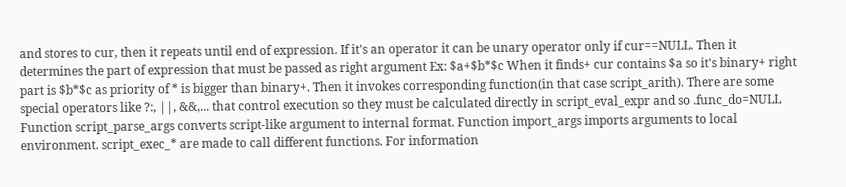and stores to cur, then it repeats until end of expression. If it's an operator it can be unary operator only if cur==NULL. Then it determines the part of expression that must be passed as right argument Ex: $a+$b*$c When it finds+ cur contains $a so it's binary+ right part is $b*$c as priority of * is bigger than binary+. Then it invokes corresponding function(in that case script_arith). There are some special operators like ?:, ||, &&,... that control execution so they must be calculated directly in script_eval_expr and so .func_do=NULL Function script_parse_args converts script-like argument to internal format. Function import_args imports arguments to local environment. script_exec_* are made to call different functions. For information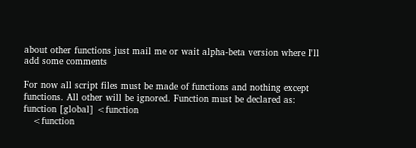about other functions just mail me or wait alpha-beta version where I'll add some comments

For now all script files must be made of functions and nothing except
functions. All other will be ignored. Function must be declared as:
function [global] <function
   <function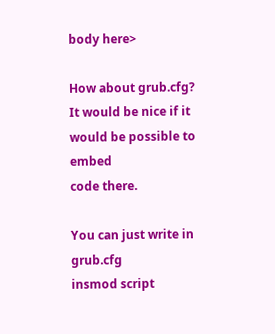body here>

How about grub.cfg?  It would be nice if it would be possible to embed
code there.

You can just write in grub.cfg
insmod script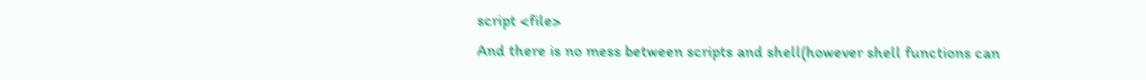script <file>
And there is no mess between scripts and shell(however shell functions can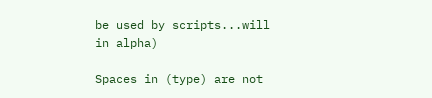be used by scripts...will in alpha)

Spaces in (type) are not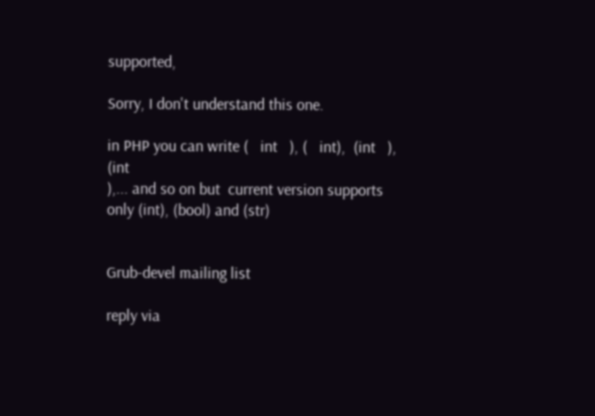supported,

Sorry, I don't understand this one.

in PHP you can write (   int   ), (   int),  (int   ),  (int
),... and so on but  current version supports only (int), (bool) and (str)


Grub-devel mailing list

reply via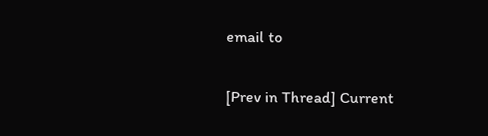email to

[Prev in Thread] Current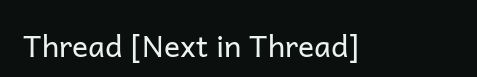Thread [Next in Thread]